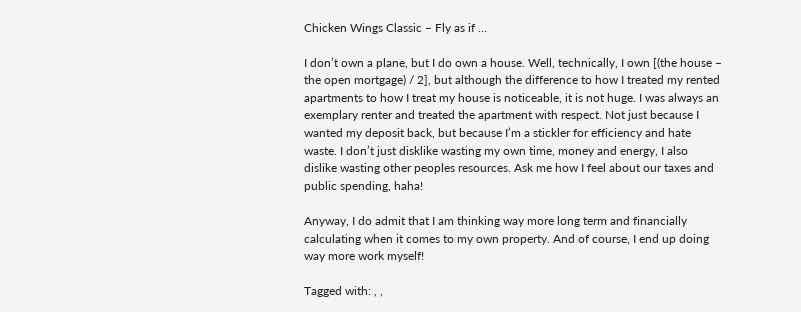Chicken Wings Classic – Fly as if …

I don’t own a plane, but I do own a house. Well, technically, I own [(the house – the open mortgage) / 2], but although the difference to how I treated my rented apartments to how I treat my house is noticeable, it is not huge. I was always an exemplary renter and treated the apartment with respect. Not just because I wanted my deposit back, but because I’m a stickler for efficiency and hate waste. I don’t just disklike wasting my own time, money and energy, I also dislike wasting other peoples resources. Ask me how I feel about our taxes and public spending, haha!

Anyway, I do admit that I am thinking way more long term and financially calculating when it comes to my own property. And of course, I end up doing way more work myself!

Tagged with: , ,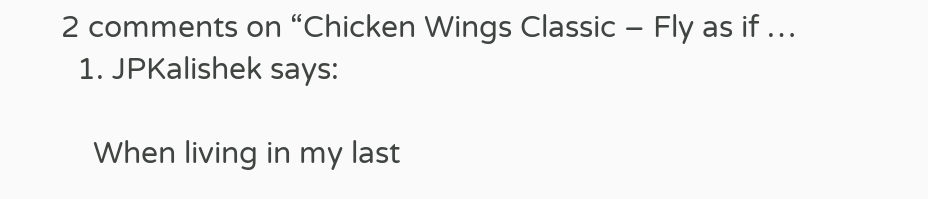2 comments on “Chicken Wings Classic – Fly as if …
  1. JPKalishek says:

    When living in my last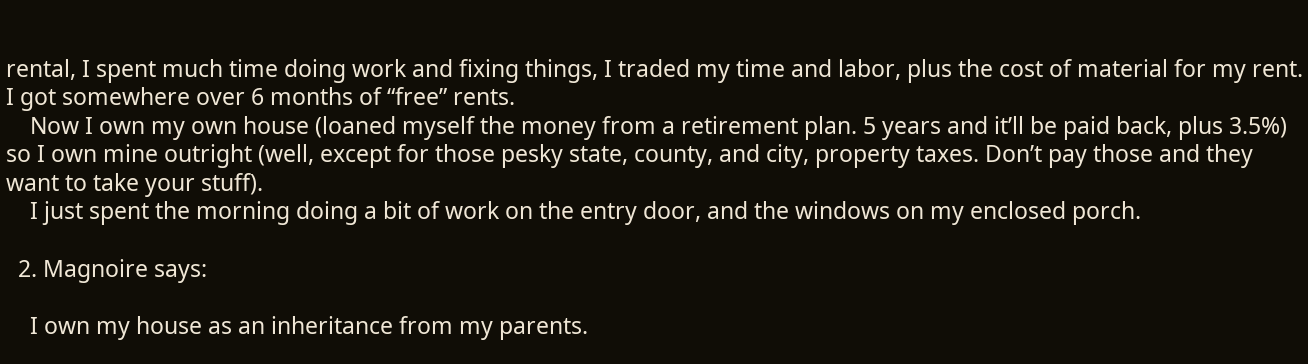rental, I spent much time doing work and fixing things, I traded my time and labor, plus the cost of material for my rent. I got somewhere over 6 months of “free” rents.
    Now I own my own house (loaned myself the money from a retirement plan. 5 years and it’ll be paid back, plus 3.5%) so I own mine outright (well, except for those pesky state, county, and city, property taxes. Don’t pay those and they want to take your stuff).
    I just spent the morning doing a bit of work on the entry door, and the windows on my enclosed porch.

  2. Magnoire says:

    I own my house as an inheritance from my parents.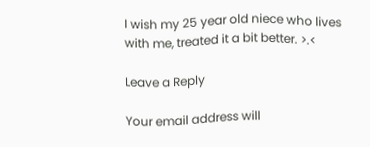I wish my 25 year old niece who lives with me, treated it a bit better. >.<

Leave a Reply

Your email address will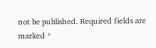not be published. Required fields are marked *